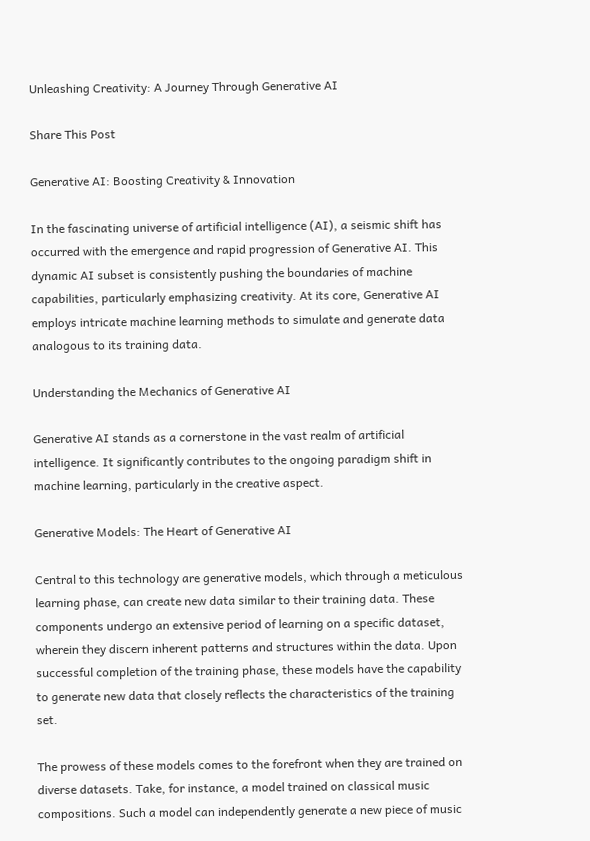Unleashing Creativity: A Journey Through Generative AI

Share This Post

Generative AI: Boosting Creativity & Innovation

In the fascinating universe of artificial intelligence (AI), a seismic shift has occurred with the emergence and rapid progression of Generative AI. This dynamic AI subset is consistently pushing the boundaries of machine capabilities, particularly emphasizing creativity. At its core, Generative AI employs intricate machine learning methods to simulate and generate data analogous to its training data.

Understanding the Mechanics of Generative AI

Generative AI stands as a cornerstone in the vast realm of artificial intelligence. It significantly contributes to the ongoing paradigm shift in machine learning, particularly in the creative aspect.

Generative Models: The Heart of Generative AI

Central to this technology are generative models, which through a meticulous learning phase, can create new data similar to their training data. These components undergo an extensive period of learning on a specific dataset, wherein they discern inherent patterns and structures within the data. Upon successful completion of the training phase, these models have the capability to generate new data that closely reflects the characteristics of the training set.

The prowess of these models comes to the forefront when they are trained on diverse datasets. Take, for instance, a model trained on classical music compositions. Such a model can independently generate a new piece of music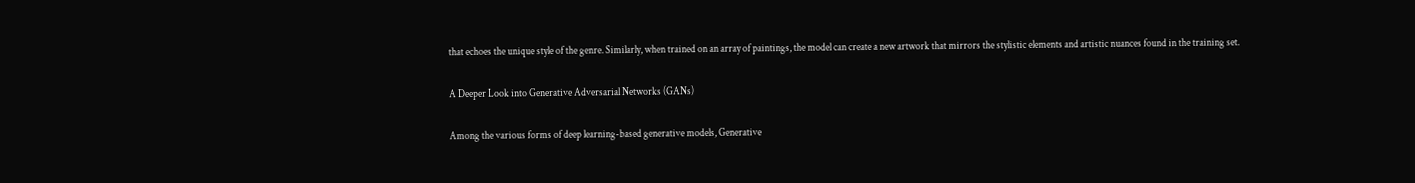that echoes the unique style of the genre. Similarly, when trained on an array of paintings, the model can create a new artwork that mirrors the stylistic elements and artistic nuances found in the training set.

A Deeper Look into Generative Adversarial Networks (GANs)

Among the various forms of deep learning-based generative models, Generative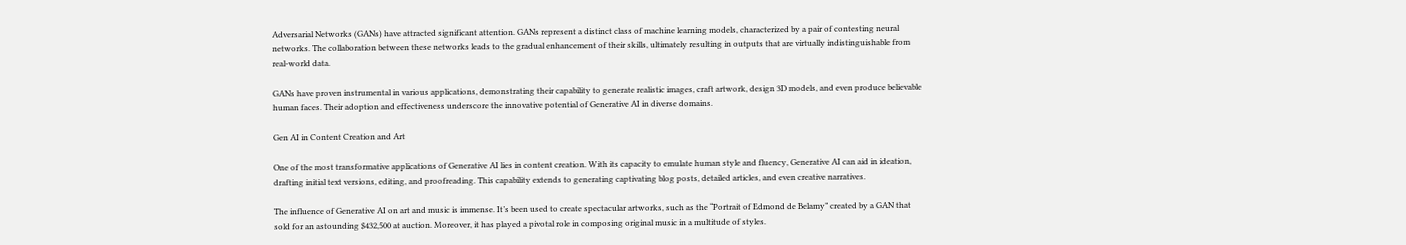Adversarial Networks (GANs) have attracted significant attention. GANs represent a distinct class of machine learning models, characterized by a pair of contesting neural networks. The collaboration between these networks leads to the gradual enhancement of their skills, ultimately resulting in outputs that are virtually indistinguishable from real-world data.

GANs have proven instrumental in various applications, demonstrating their capability to generate realistic images, craft artwork, design 3D models, and even produce believable human faces. Their adoption and effectiveness underscore the innovative potential of Generative AI in diverse domains.

Gen AI in Content Creation and Art

One of the most transformative applications of Generative AI lies in content creation. With its capacity to emulate human style and fluency, Generative AI can aid in ideation, drafting initial text versions, editing, and proofreading. This capability extends to generating captivating blog posts, detailed articles, and even creative narratives.

The influence of Generative AI on art and music is immense. It’s been used to create spectacular artworks, such as the “Portrait of Edmond de Belamy” created by a GAN that sold for an astounding $432,500 at auction. Moreover, it has played a pivotal role in composing original music in a multitude of styles.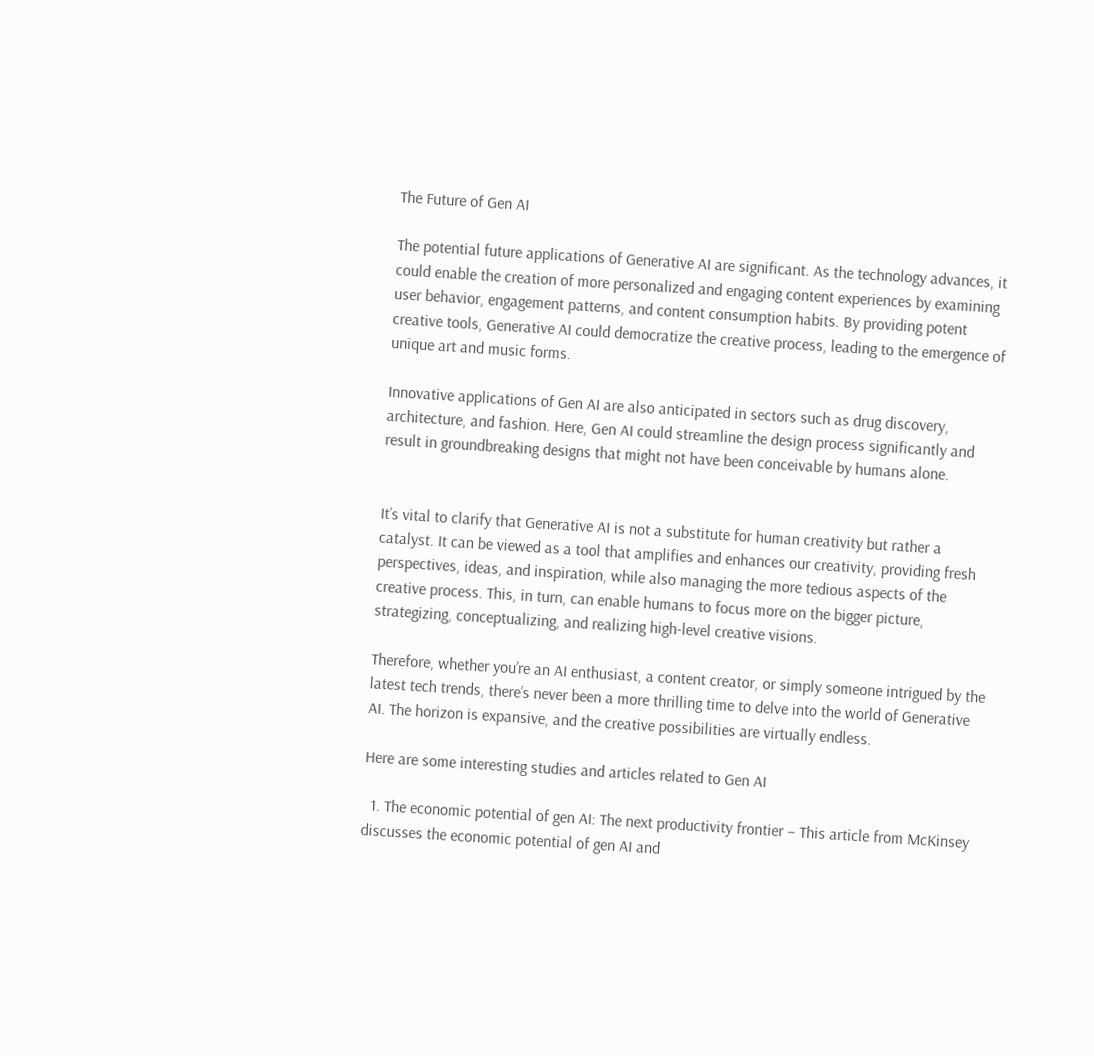The Future of Gen AI

The potential future applications of Generative AI are significant. As the technology advances, it could enable the creation of more personalized and engaging content experiences by examining user behavior, engagement patterns, and content consumption habits. By providing potent creative tools, Generative AI could democratize the creative process, leading to the emergence of unique art and music forms.

Innovative applications of Gen AI are also anticipated in sectors such as drug discovery, architecture, and fashion. Here, Gen AI could streamline the design process significantly and result in groundbreaking designs that might not have been conceivable by humans alone.


It’s vital to clarify that Generative AI is not a substitute for human creativity but rather a catalyst. It can be viewed as a tool that amplifies and enhances our creativity, providing fresh perspectives, ideas, and inspiration, while also managing the more tedious aspects of the creative process. This, in turn, can enable humans to focus more on the bigger picture, strategizing, conceptualizing, and realizing high-level creative visions.

Therefore, whether you’re an AI enthusiast, a content creator, or simply someone intrigued by the latest tech trends, there’s never been a more thrilling time to delve into the world of Generative AI. The horizon is expansive, and the creative possibilities are virtually endless.

Here are some interesting studies and articles related to Gen AI

  1. The economic potential of gen AI: The next productivity frontier – This article from McKinsey discusses the economic potential of gen AI and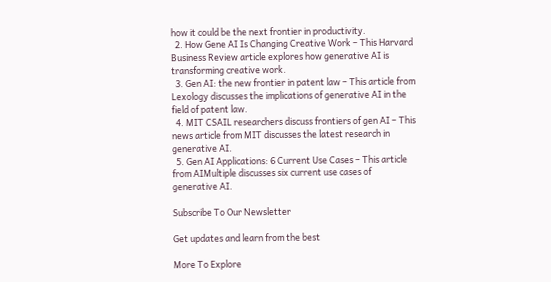how it could be the next frontier in productivity.
  2. How Gene AI Is Changing Creative Work – This Harvard Business Review article explores how generative AI is transforming creative work.
  3. Gen AI: the new frontier in patent law – This article from Lexology discusses the implications of generative AI in the field of patent law.
  4. MIT CSAIL researchers discuss frontiers of gen AI – This news article from MIT discusses the latest research in generative AI.
  5. Gen AI Applications: 6 Current Use Cases – This article from AIMultiple discusses six current use cases of generative AI.

Subscribe To Our Newsletter

Get updates and learn from the best

More To Explore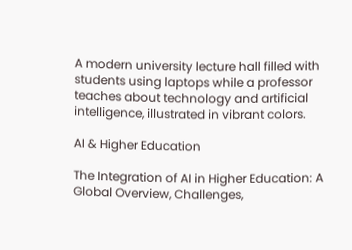A modern university lecture hall filled with students using laptops while a professor teaches about technology and artificial intelligence, illustrated in vibrant colors.

AI & Higher Education

The Integration of AI in Higher Education: A Global Overview, Challenges,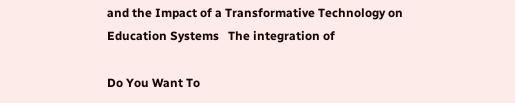and the Impact of a Transformative Technology on Education Systems   The integration of

Do You Want To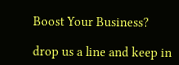Boost Your Business?

drop us a line and keep in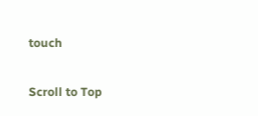touch

Scroll to Top